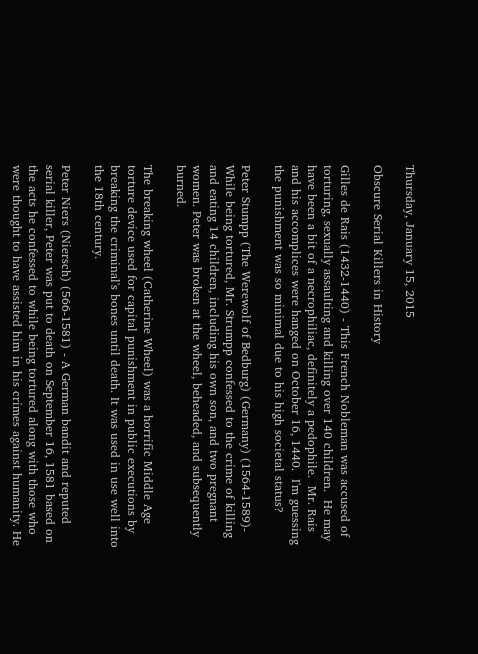Thursday, January 15, 2015

Obscure Serial Killers in History

Gilles de Rais (1432-1440) - This French Nobleman was accused of torturing, sexually assaulting and killing over 140 children.  He may have been a bit of a necrophiliac, definitely a pedophile.  Mr. Rais and his accomplices were hanged on October 16, 1440.  I'm guessing the punishment was so minimal due to his high societal status?

Peter Stumpp (The Werewolf of Bedburg) (Germany) (1564-1589)- While being tortured, Mr. Strumpp confessed to the crime of killing and eating 14 children, including his own son, and two pregnant women. Peter was broken at the wheel, beheaded, and subsequently burned.

The breaking wheel (Catherine Wheel) was a horrific Middle Age torture device used for capital punishment in public executions by breaking the criminal's bones until death. It was used in use well into the 18th century.

Peter Niers (Niersch) (566-1581) - A German bandit and reputed serial killer, Peter was put to death on September 16, 1581 based on the acts he confessed to while being tortured along with those who were thought to have assisted him in his crimes against humanity. He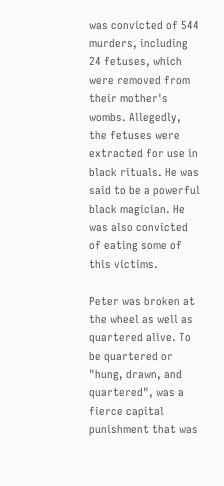was convicted of 544 murders, including 24 fetuses, which were removed from their mother's wombs. Allegedly, the fetuses were extracted for use in black rituals. He was said to be a powerful black magician. He was also convicted of eating some of this victims.

Peter was broken at the wheel as well as quartered alive. To be quartered or "hung, drawn, and quartered", was a fierce capital punishment that was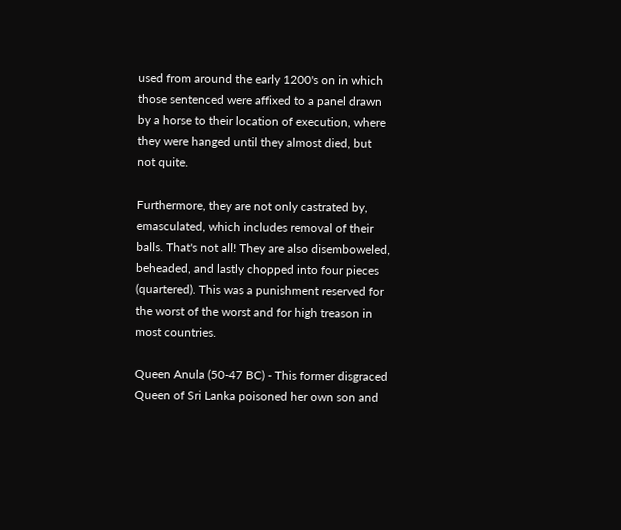used from around the early 1200's on in which those sentenced were affixed to a panel drawn by a horse to their location of execution, where they were hanged until they almost died, but not quite.

Furthermore, they are not only castrated by, emasculated, which includes removal of their balls. That's not all! They are also disemboweled, beheaded, and lastly chopped into four pieces (quartered). This was a punishment reserved for the worst of the worst and for high treason in most countries.

Queen Anula (50-47 BC) - This former disgraced Queen of Sri Lanka poisoned her own son and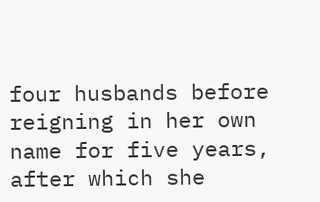four husbands before reigning in her own name for five years, after which she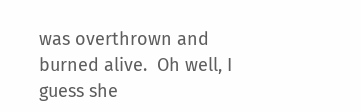was overthrown and burned alive.  Oh well, I guess she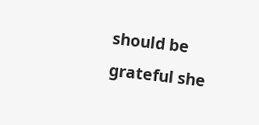should be grateful she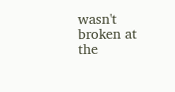wasn't broken at the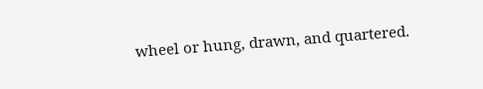wheel or hung, drawn, and quartered.